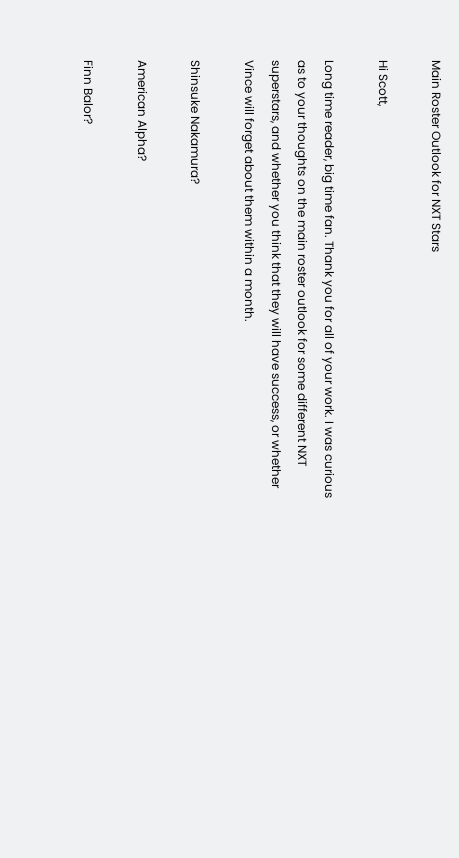Main Roster Outlook for NXT Stars

Hi Scott,

Long time reader, big time fan. Thank you for all of your work. I was curious as to your thoughts on the main roster outlook for some different NXT superstars, and whether you think that they will have success, or whether Vince will forget about them within a month.

Shinsuke Nakamura?

American Alpha?

Finn Balor?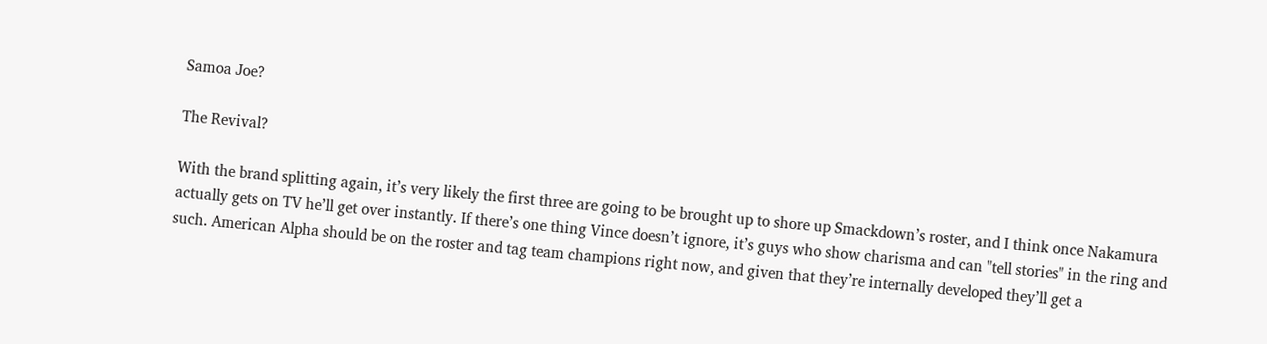Samoa Joe?

The Revival?

With the brand splitting again, it’s very likely the first three are going to be brought up to shore up Smackdown’s roster, and I think once Nakamura actually gets on TV he’ll get over instantly. If there’s one thing Vince doesn’t ignore, it’s guys who show charisma and can "tell stories" in the ring and such. American Alpha should be on the roster and tag team champions right now, and given that they’re internally developed they’ll get a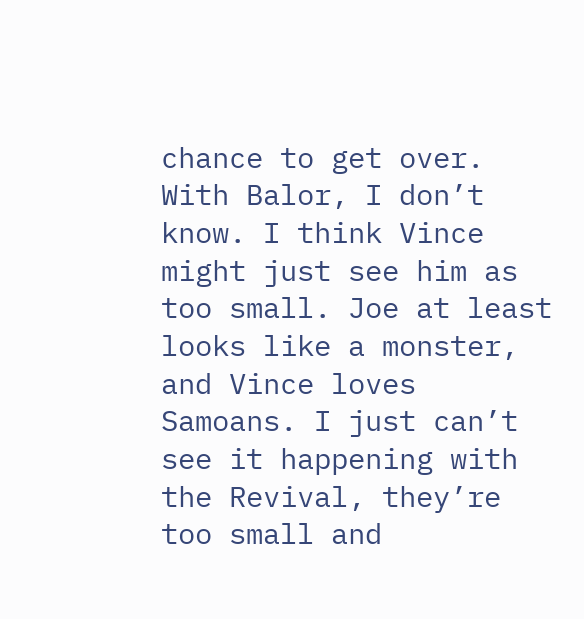chance to get over. With Balor, I don’t know. I think Vince might just see him as too small. Joe at least looks like a monster, and Vince loves Samoans. I just can’t see it happening with the Revival, they’re too small and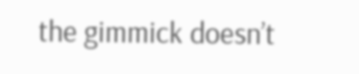the gimmick doesn’t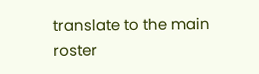translate to the main roster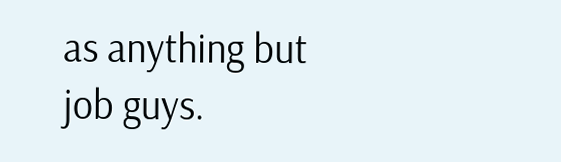as anything but job guys.